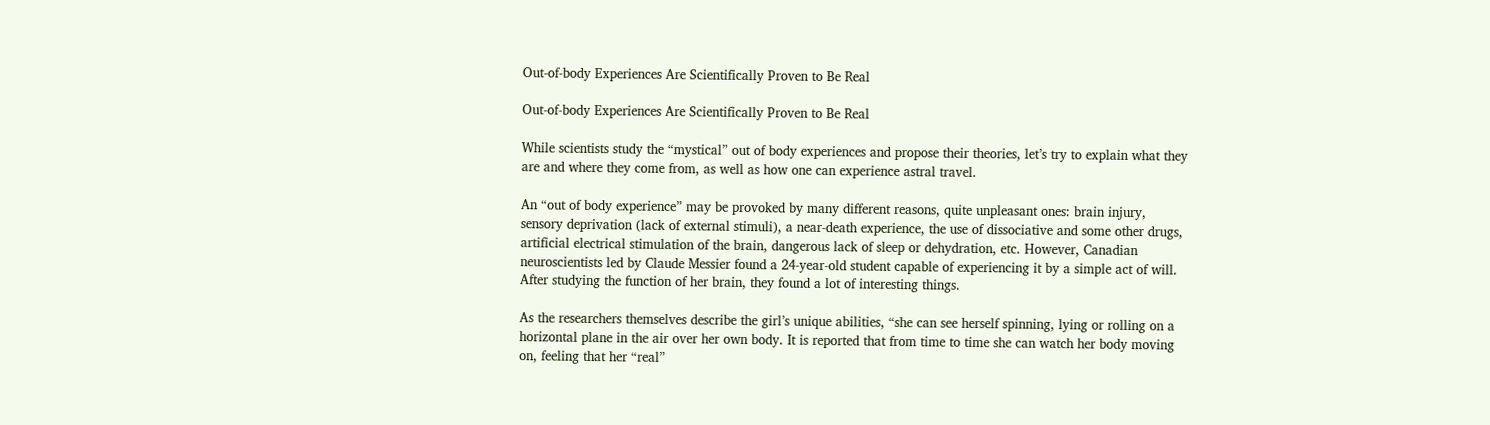Out-of-body Experiences Are Scientifically Proven to Be Real

Out-of-body Experiences Are Scientifically Proven to Be Real

While scientists study the “mystical” out of body experiences and propose their theories, let’s try to explain what they are and where they come from, as well as how one can experience astral travel.

An “out of body experience” may be provoked by many different reasons, quite unpleasant ones: brain injury, sensory deprivation (lack of external stimuli), a near-death experience, the use of dissociative and some other drugs, artificial electrical stimulation of the brain, dangerous lack of sleep or dehydration, etc. However, Canadian neuroscientists led by Claude Messier found a 24-year-old student capable of experiencing it by a simple act of will. After studying the function of her brain, they found a lot of interesting things.

As the researchers themselves describe the girl’s unique abilities, “she can see herself spinning, lying or rolling on a horizontal plane in the air over her own body. It is reported that from time to time she can watch her body moving on, feeling that her “real”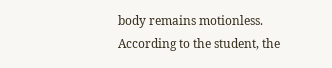body remains motionless. According to the student, the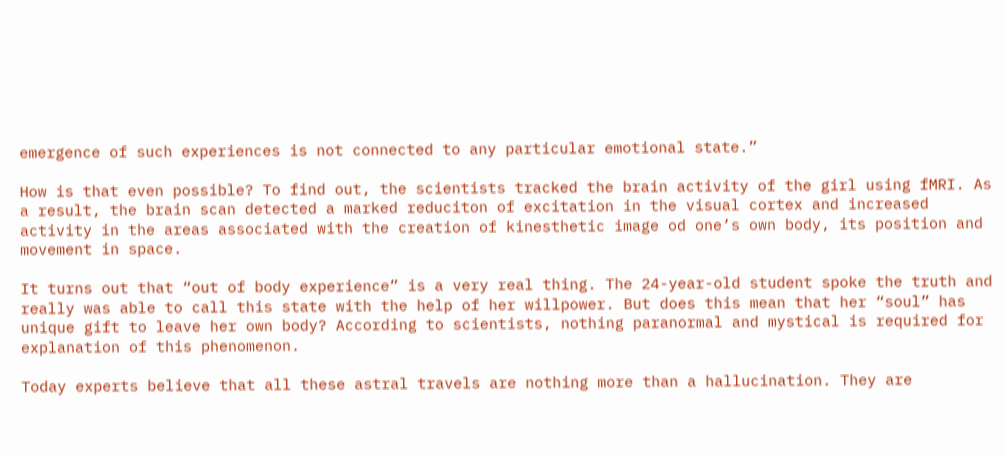emergence of such experiences is not connected to any particular emotional state.”

How is that even possible? To find out, the scientists tracked the brain activity of the girl using fMRI. As a result, the brain scan detected a marked reduciton of excitation in the visual cortex and increased activity in the areas associated with the creation of kinesthetic image od one’s own body, its position and movement in space.

It turns out that “out of body experience” is a very real thing. The 24-year-old student spoke the truth and really was able to call this state with the help of her willpower. But does this mean that her “soul” has unique gift to leave her own body? According to scientists, nothing paranormal and mystical is required for explanation of this phenomenon.

Today experts believe that all these astral travels are nothing more than a hallucination. They are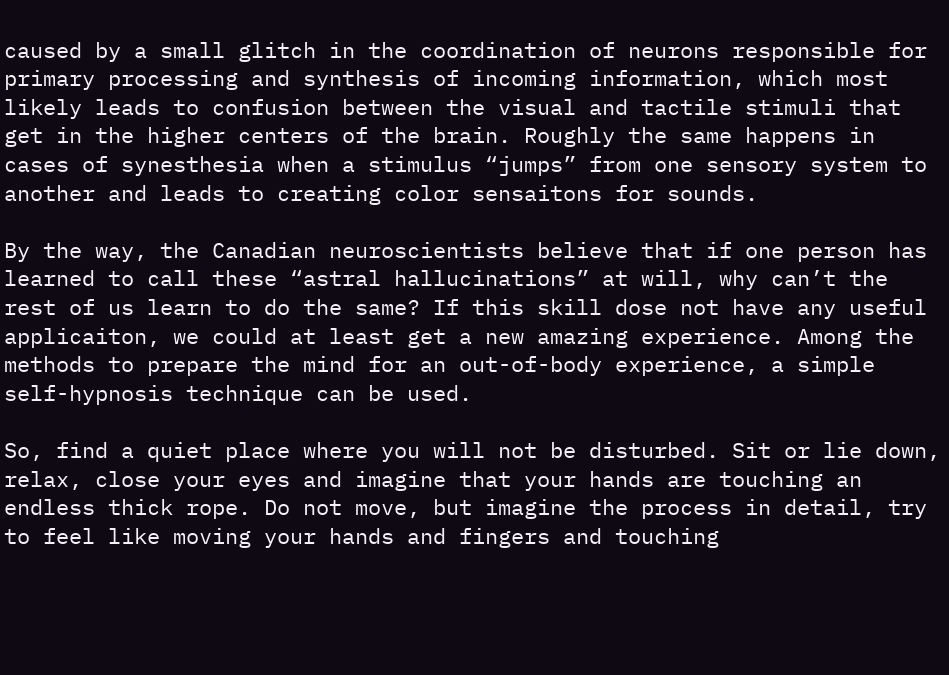caused by a small glitch in the coordination of neurons responsible for primary processing and synthesis of incoming information, which most likely leads to confusion between the visual and tactile stimuli that get in the higher centers of the brain. Roughly the same happens in cases of synesthesia when a stimulus “jumps” from one sensory system to another and leads to creating color sensaitons for sounds.

By the way, the Canadian neuroscientists believe that if one person has learned to call these “astral hallucinations” at will, why can’t the rest of us learn to do the same? If this skill dose not have any useful applicaiton, we could at least get a new amazing experience. Among the methods to prepare the mind for an out-of-body experience, a simple self-hypnosis technique can be used.

So, find a quiet place where you will not be disturbed. Sit or lie down, relax, close your eyes and imagine that your hands are touching an endless thick rope. Do not move, but imagine the process in detail, try to feel like moving your hands and fingers and touching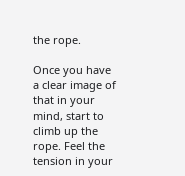the rope.

Once you have a clear image of that in your mind, start to climb up the rope. Feel the tension in your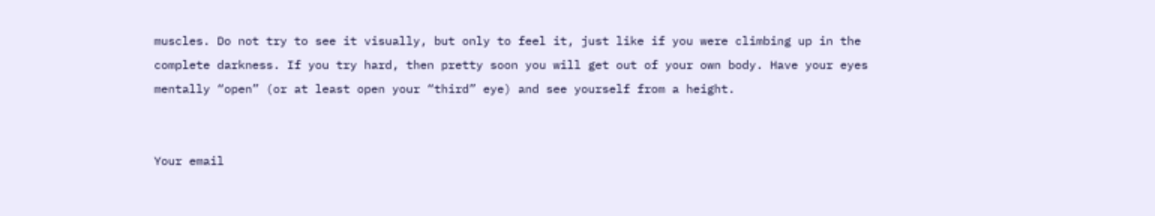muscles. Do not try to see it visually, but only to feel it, just like if you were climbing up in the complete darkness. If you try hard, then pretty soon you will get out of your own body. Have your eyes mentally “open” (or at least open your “third” eye) and see yourself from a height.


Your email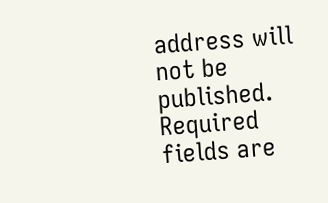address will not be published. Required fields are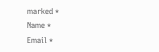marked *
Name *
Email *